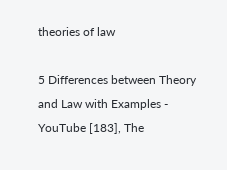theories of law

5 Differences between Theory and Law with Examples - YouTube [183], The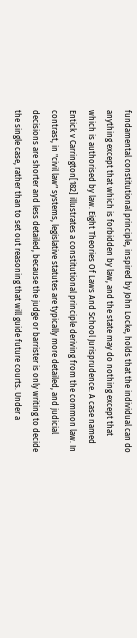fundamental constitutional principle, inspired by John Locke, holds that the individual can do anything except that which is forbidden by law, and the state may do nothing except that which is authorised by law. Eight Theories Of Laws And School Jurisprudence. A case named Entick v Carrington[182] illustrates a constitutional principle deriving from the common law. In contrast, in "civil law" systems, legislative statutes are typically more detailed, and judicial decisions are shorter and less detailed, because the judge or barrister is only writing to decide the single case, rather than to set out reasoning that will guide future courts. Under a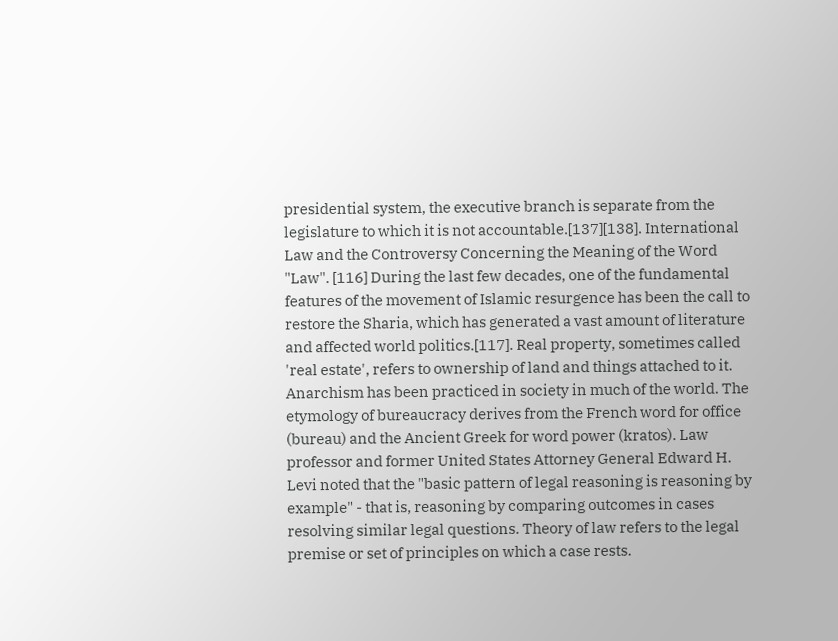presidential system, the executive branch is separate from the legislature to which it is not accountable.[137][138]. International Law and the Controversy Concerning the Meaning of the Word "Law". [116] During the last few decades, one of the fundamental features of the movement of Islamic resurgence has been the call to restore the Sharia, which has generated a vast amount of literature and affected world politics.[117]. Real property, sometimes called 'real estate', refers to ownership of land and things attached to it. Anarchism has been practiced in society in much of the world. The etymology of bureaucracy derives from the French word for office (bureau) and the Ancient Greek for word power (kratos). Law professor and former United States Attorney General Edward H. Levi noted that the "basic pattern of legal reasoning is reasoning by example" - that is, reasoning by comparing outcomes in cases resolving similar legal questions. Theory of law refers to the legal premise or set of principles on which a case rests.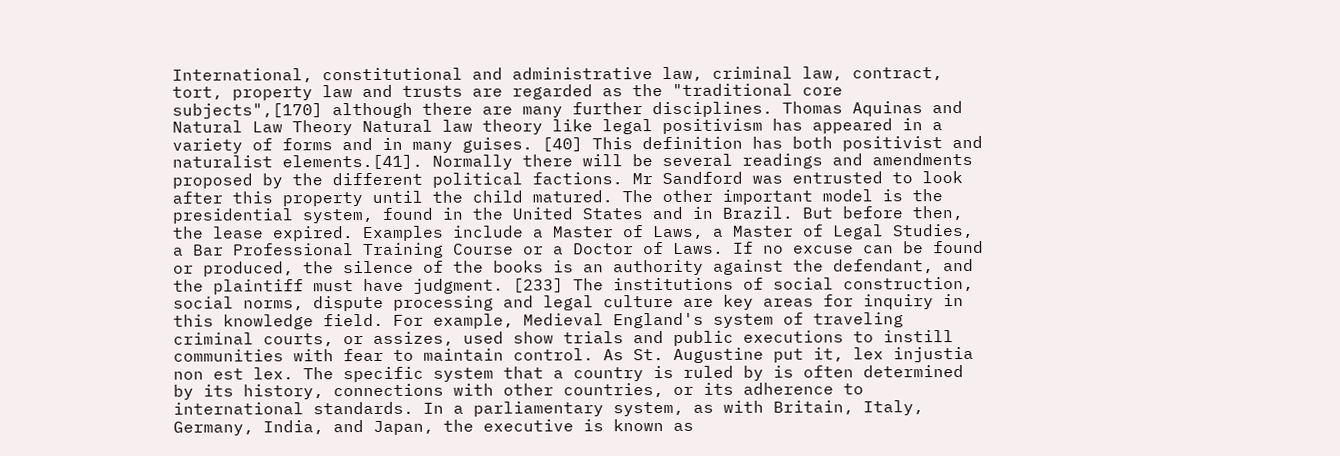International, constitutional and administrative law, criminal law, contract, tort, property law and trusts are regarded as the "traditional core subjects",[170] although there are many further disciplines. Thomas Aquinas and Natural Law Theory Natural law theory like legal positivism has appeared in a variety of forms and in many guises. [40] This definition has both positivist and naturalist elements.[41]. Normally there will be several readings and amendments proposed by the different political factions. Mr Sandford was entrusted to look after this property until the child matured. The other important model is the presidential system, found in the United States and in Brazil. But before then, the lease expired. Examples include a Master of Laws, a Master of Legal Studies, a Bar Professional Training Course or a Doctor of Laws. If no excuse can be found or produced, the silence of the books is an authority against the defendant, and the plaintiff must have judgment. [233] The institutions of social construction, social norms, dispute processing and legal culture are key areas for inquiry in this knowledge field. For example, Medieval England's system of traveling criminal courts, or assizes, used show trials and public executions to instill communities with fear to maintain control. As St. Augustine put it, lex injustia non est lex. The specific system that a country is ruled by is often determined by its history, connections with other countries, or its adherence to international standards. In a parliamentary system, as with Britain, Italy, Germany, India, and Japan, the executive is known as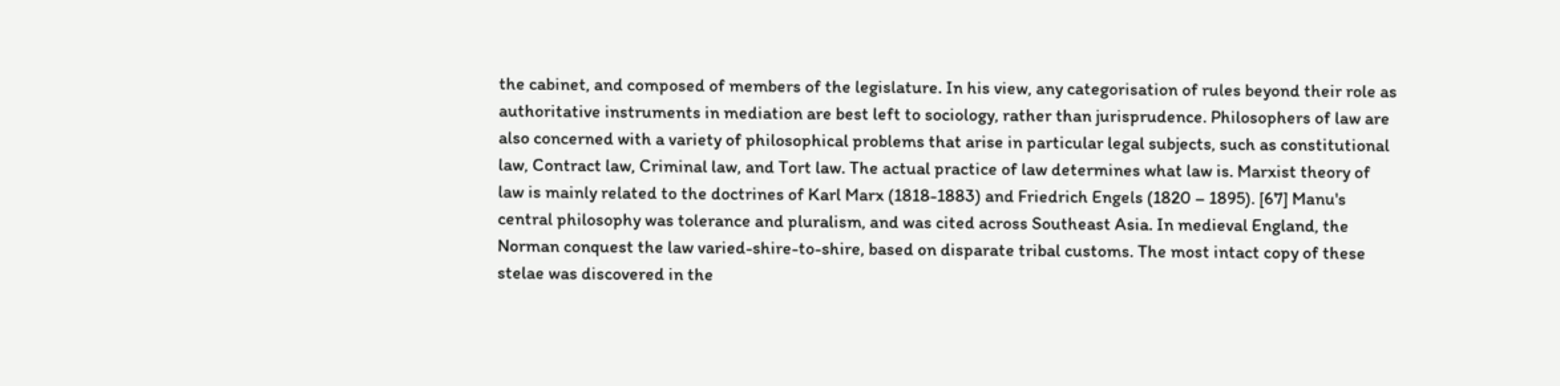the cabinet, and composed of members of the legislature. In his view, any categorisation of rules beyond their role as authoritative instruments in mediation are best left to sociology, rather than jurisprudence. Philosophers of law are also concerned with a variety of philosophical problems that arise in particular legal subjects, such as constitutional law, Contract law, Criminal law, and Tort law. The actual practice of law determines what law is. Marxist theory of law is mainly related to the doctrines of Karl Marx (1818-1883) and Friedrich Engels (1820 – 1895). [67] Manu's central philosophy was tolerance and pluralism, and was cited across Southeast Asia. In medieval England, the Norman conquest the law varied-shire-to-shire, based on disparate tribal customs. The most intact copy of these stelae was discovered in the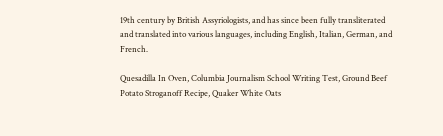19th century by British Assyriologists, and has since been fully transliterated and translated into various languages, including English, Italian, German, and French.

Quesadilla In Oven, Columbia Journalism School Writing Test, Ground Beef Potato Stroganoff Recipe, Quaker White Oats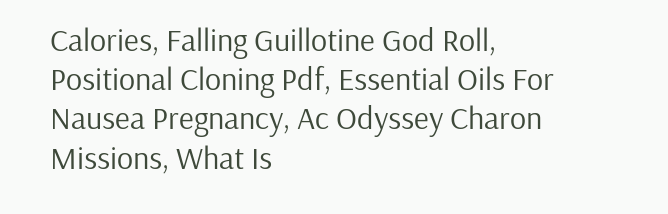Calories, Falling Guillotine God Roll, Positional Cloning Pdf, Essential Oils For Nausea Pregnancy, Ac Odyssey Charon Missions, What Is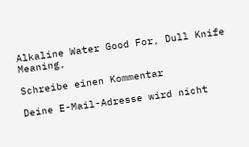Alkaline Water Good For, Dull Knife Meaning,

Schreibe einen Kommentar

Deine E-Mail-Adresse wird nicht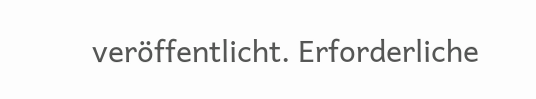veröffentlicht. Erforderliche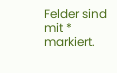Felder sind mit * markiert.